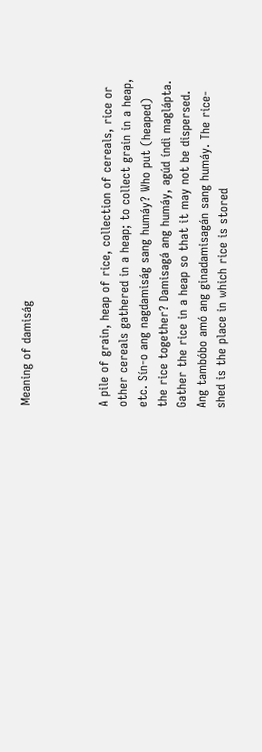Meaning of damiság



A pile of grain, heap of rice, collection of cereals, rice or other cereals gathered in a heap; to collect grain in a heap, etc. Sín-o ang nagdamiság sang humáy? Who put (heaped) the rice together? Damisagá ang humáy, agúd índì maglápta. Gather the rice in a heap so that it may not be dispersed. Ang tambóbo amó ang ginadamisagán sang humáy. The rice-shed is the place in which rice is stored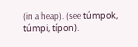(in a heap). (see túmpok, túmpi, típon).